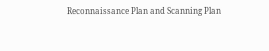Reconnaissance Plan and Scanning Plan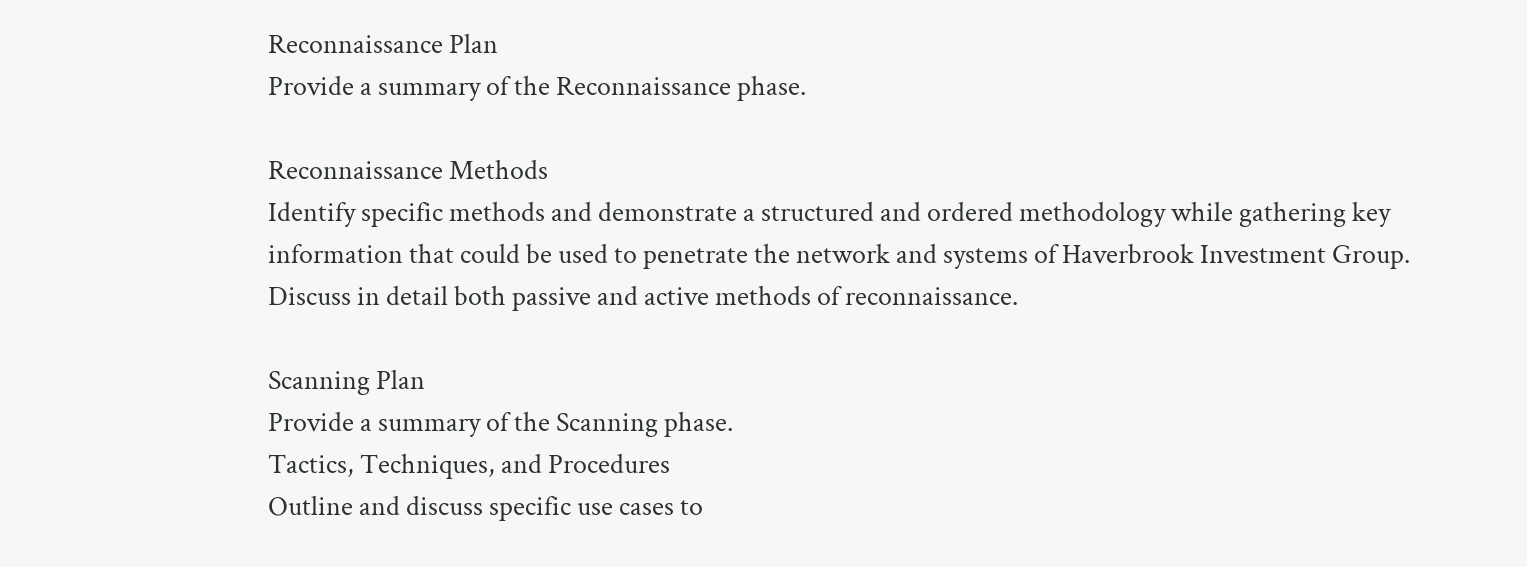Reconnaissance Plan
Provide a summary of the Reconnaissance phase.

Reconnaissance Methods
Identify specific methods and demonstrate a structured and ordered methodology while gathering key information that could be used to penetrate the network and systems of Haverbrook Investment Group. Discuss in detail both passive and active methods of reconnaissance.

Scanning Plan
Provide a summary of the Scanning phase.
Tactics, Techniques, and Procedures
Outline and discuss specific use cases to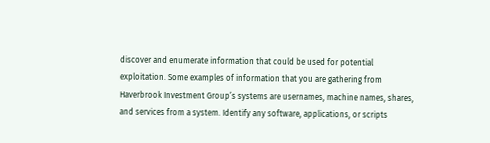discover and enumerate information that could be used for potential exploitation. Some examples of information that you are gathering from Haverbrook Investment Group’s systems are usernames, machine names, shares, and services from a system. Identify any software, applications, or scripts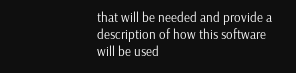that will be needed and provide a description of how this software will be used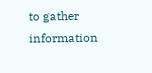to gather information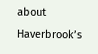about Haverbrook’s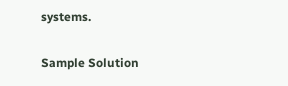systems.

Sample Solution